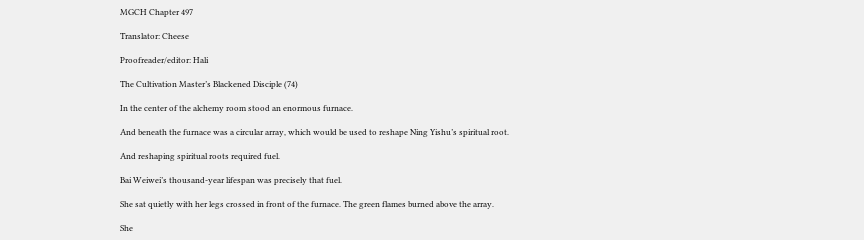MGCH Chapter 497

Translator: Cheese

Proofreader/editor: Hali

The Cultivation Master’s Blackened Disciple (74)

In the center of the alchemy room stood an enormous furnace.

And beneath the furnace was a circular array, which would be used to reshape Ning Yishu’s spiritual root.

And reshaping spiritual roots required fuel.

Bai Weiwei’s thousand-year lifespan was precisely that fuel.

She sat quietly with her legs crossed in front of the furnace. The green flames burned above the array.

She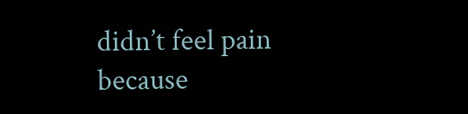didn’t feel pain because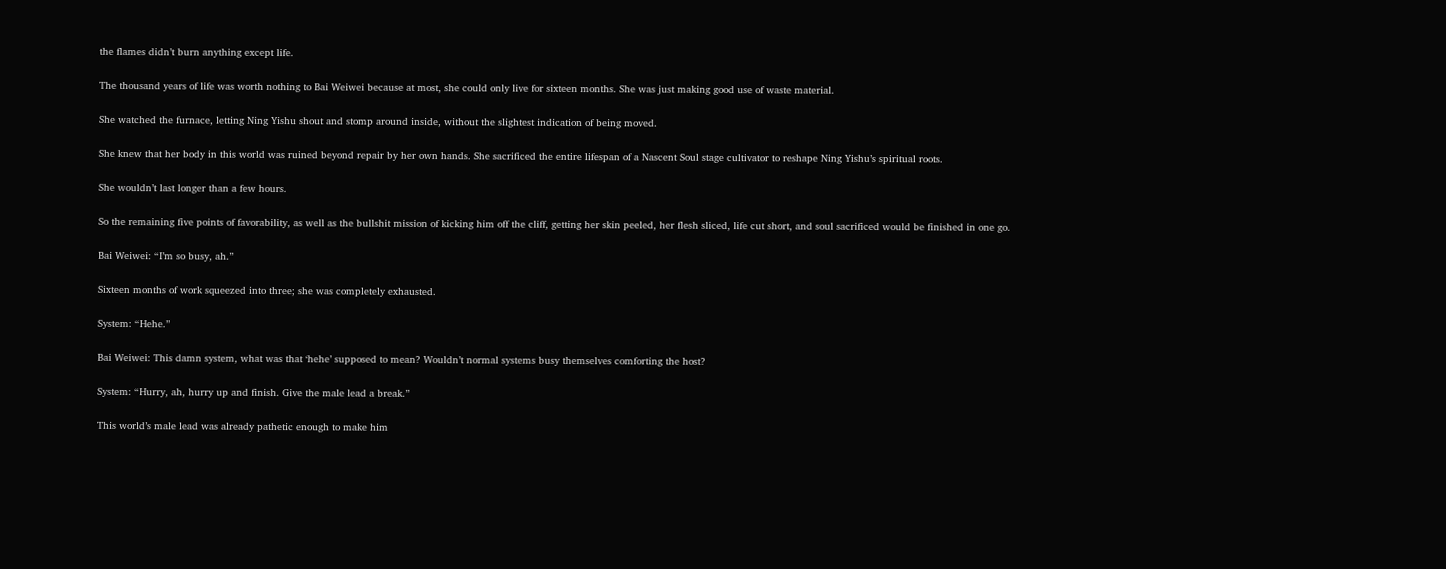the flames didn’t burn anything except life.

The thousand years of life was worth nothing to Bai Weiwei because at most, she could only live for sixteen months. She was just making good use of waste material.

She watched the furnace, letting Ning Yishu shout and stomp around inside, without the slightest indication of being moved.

She knew that her body in this world was ruined beyond repair by her own hands. She sacrificed the entire lifespan of a Nascent Soul stage cultivator to reshape Ning Yishu’s spiritual roots.

She wouldn’t last longer than a few hours.

So the remaining five points of favorability, as well as the bullshit mission of kicking him off the cliff, getting her skin peeled, her flesh sliced, life cut short, and soul sacrificed would be finished in one go.

Bai Weiwei: “I’m so busy, ah.”

Sixteen months of work squeezed into three; she was completely exhausted.

System: “Hehe.”

Bai Weiwei: This damn system, what was that ‘hehe’ supposed to mean? Wouldn’t normal systems busy themselves comforting the host?

System: “Hurry, ah, hurry up and finish. Give the male lead a break.”

This world’s male lead was already pathetic enough to make him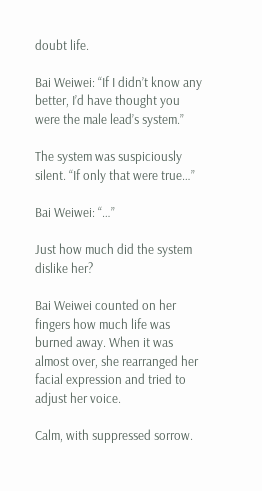doubt life.

Bai Weiwei: “If I didn’t know any better, I’d have thought you were the male lead’s system.”

The system was suspiciously silent. “If only that were true…”

Bai Weiwei: “…”

Just how much did the system dislike her?

Bai Weiwei counted on her fingers how much life was burned away. When it was almost over, she rearranged her facial expression and tried to adjust her voice.

Calm, with suppressed sorrow.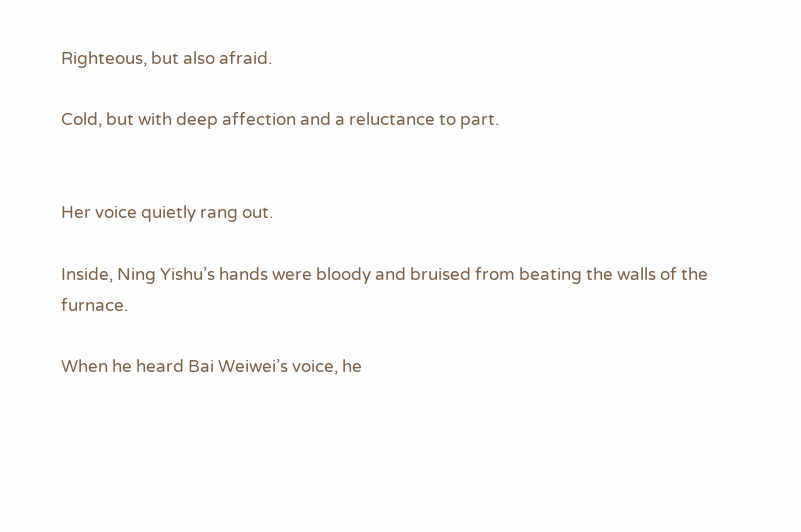Righteous, but also afraid.

Cold, but with deep affection and a reluctance to part.


Her voice quietly rang out.

Inside, Ning Yishu’s hands were bloody and bruised from beating the walls of the furnace.

When he heard Bai Weiwei’s voice, he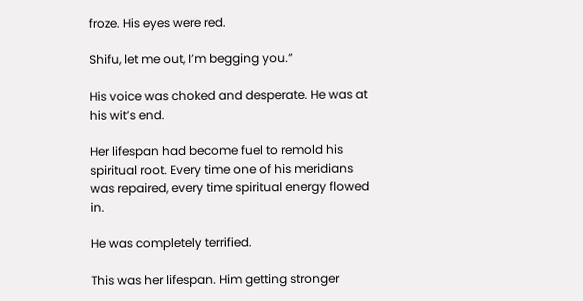froze. His eyes were red.

Shifu, let me out, I’m begging you.”

His voice was choked and desperate. He was at his wit’s end.

Her lifespan had become fuel to remold his spiritual root. Every time one of his meridians was repaired, every time spiritual energy flowed in.

He was completely terrified.

This was her lifespan. Him getting stronger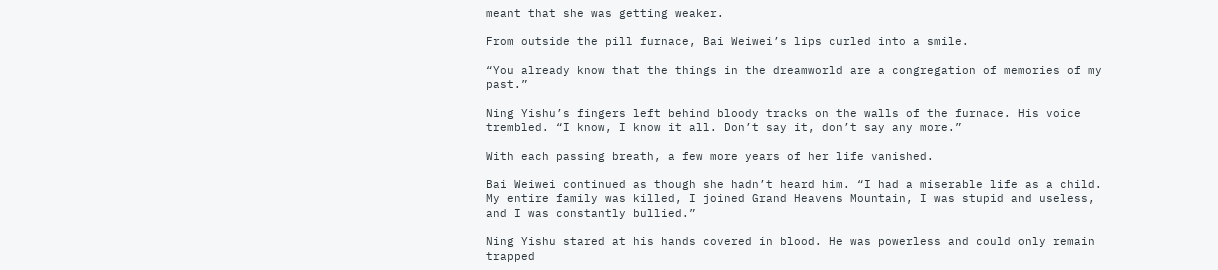meant that she was getting weaker.

From outside the pill furnace, Bai Weiwei’s lips curled into a smile.

“You already know that the things in the dreamworld are a congregation of memories of my past.”

Ning Yishu’s fingers left behind bloody tracks on the walls of the furnace. His voice trembled. “I know, I know it all. Don’t say it, don’t say any more.”

With each passing breath, a few more years of her life vanished.

Bai Weiwei continued as though she hadn’t heard him. “I had a miserable life as a child. My entire family was killed, I joined Grand Heavens Mountain, I was stupid and useless, and I was constantly bullied.”

Ning Yishu stared at his hands covered in blood. He was powerless and could only remain trapped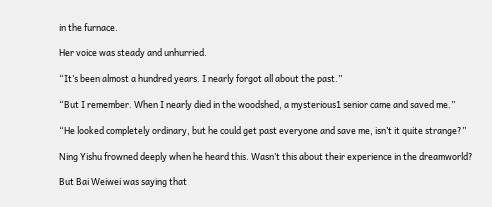in the furnace.

Her voice was steady and unhurried.

“It’s been almost a hundred years. I nearly forgot all about the past.”

“But I remember. When I nearly died in the woodshed, a mysterious1 senior came and saved me.”

“He looked completely ordinary, but he could get past everyone and save me, isn’t it quite strange?”

Ning Yishu frowned deeply when he heard this. Wasn’t this about their experience in the dreamworld?

But Bai Weiwei was saying that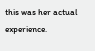this was her actual experience.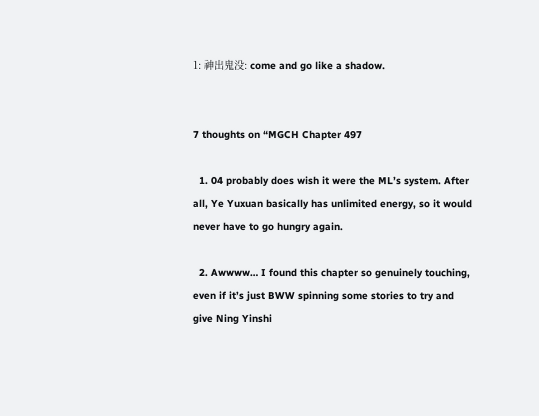1: 神出鬼没: come and go like a shadow.


7 thoughts on “MGCH Chapter 497

  1. 04 probably does wish it were the ML’s system. After all, Ye Yuxuan basically has unlimited energy, so it would never have to go hungry again.

  2. Awwww… I found this chapter so genuinely touching, even if it’s just BWW spinning some stories to try and give Ning Yinshi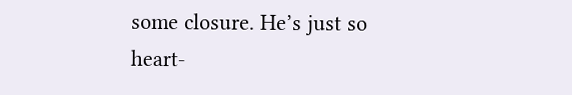some closure. He’s just so heart-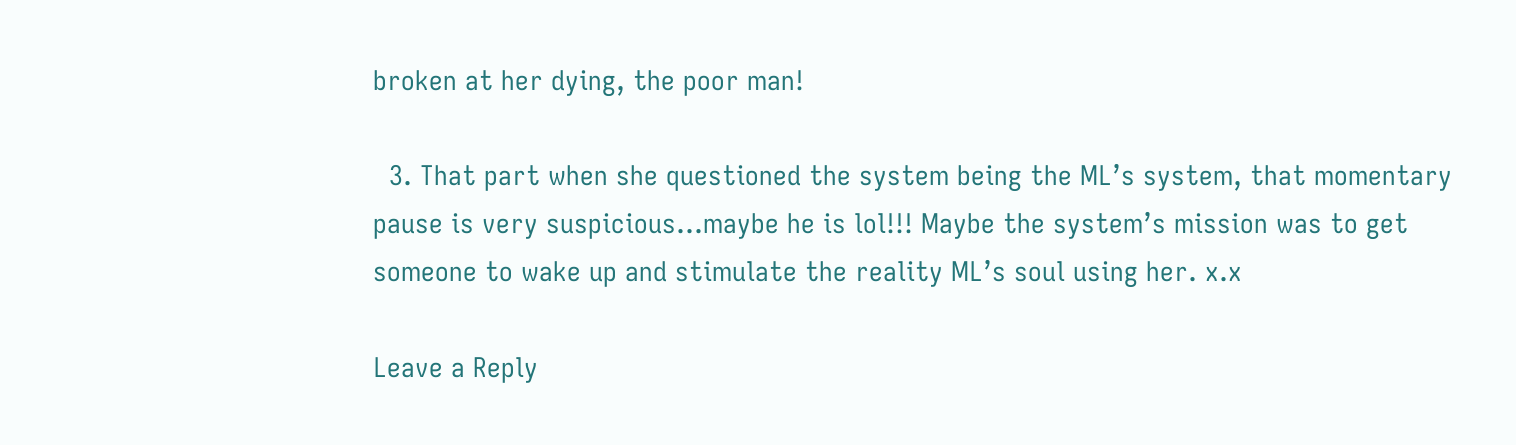broken at her dying, the poor man!

  3. That part when she questioned the system being the ML’s system, that momentary pause is very suspicious…maybe he is lol!!! Maybe the system’s mission was to get someone to wake up and stimulate the reality ML’s soul using her. x.x

Leave a Reply